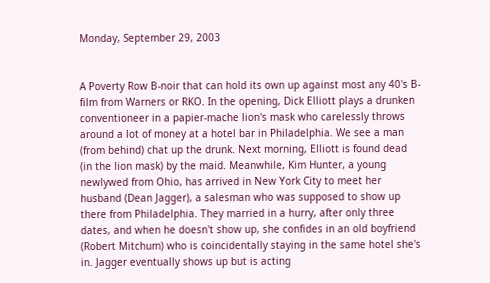Monday, September 29, 2003


A Poverty Row B-noir that can hold its own up against most any 40's B-film from Warners or RKO. In the opening, Dick Elliott plays a drunken conventioneer in a papier-mache lion's mask who carelessly throws around a lot of money at a hotel bar in Philadelphia. We see a man (from behind) chat up the drunk. Next morning, Elliott is found dead (in the lion mask) by the maid. Meanwhile, Kim Hunter, a young newlywed from Ohio, has arrived in New York City to meet her husband (Dean Jagger), a salesman who was supposed to show up there from Philadelphia. They married in a hurry, after only three dates, and when he doesn't show up, she confides in an old boyfriend (Robert Mitchum) who is coincidentally staying in the same hotel she's in. Jagger eventually shows up but is acting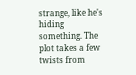strange, like he's hiding something. The plot takes a few twists from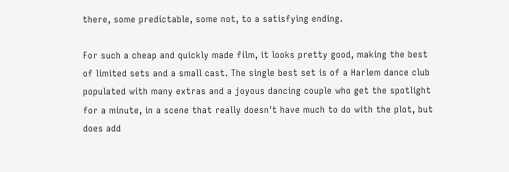there, some predictable, some not, to a satisfying ending.

For such a cheap and quickly made film, it looks pretty good, making the best of limited sets and a small cast. The single best set is of a Harlem dance club populated with many extras and a joyous dancing couple who get the spotlight for a minute, in a scene that really doesn't have much to do with the plot, but does add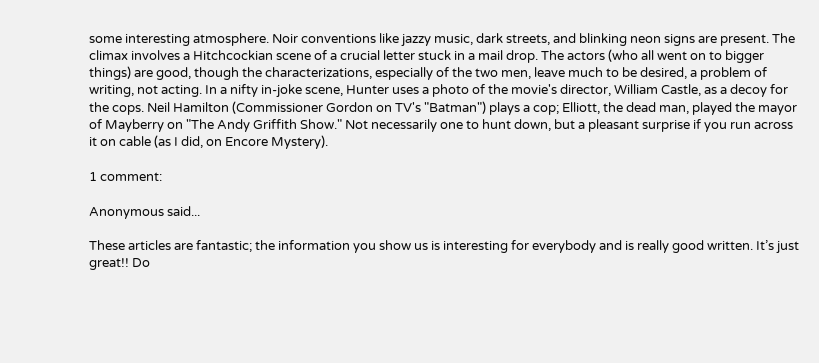some interesting atmosphere. Noir conventions like jazzy music, dark streets, and blinking neon signs are present. The climax involves a Hitchcockian scene of a crucial letter stuck in a mail drop. The actors (who all went on to bigger things) are good, though the characterizations, especially of the two men, leave much to be desired, a problem of writing, not acting. In a nifty in-joke scene, Hunter uses a photo of the movie's director, William Castle, as a decoy for the cops. Neil Hamilton (Commissioner Gordon on TV's "Batman") plays a cop; Elliott, the dead man, played the mayor of Mayberry on "The Andy Griffith Show." Not necessarily one to hunt down, but a pleasant surprise if you run across it on cable (as I did, on Encore Mystery).

1 comment:

Anonymous said...

These articles are fantastic; the information you show us is interesting for everybody and is really good written. It’s just great!! Do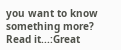you want to know something more? Read it...:Great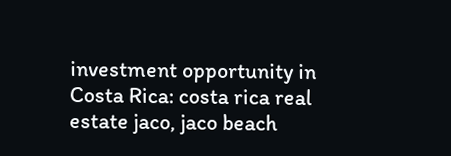investment opportunity in Costa Rica: costa rica real estate jaco, jaco beach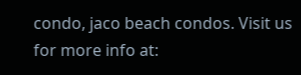condo, jaco beach condos. Visit us for more info at: